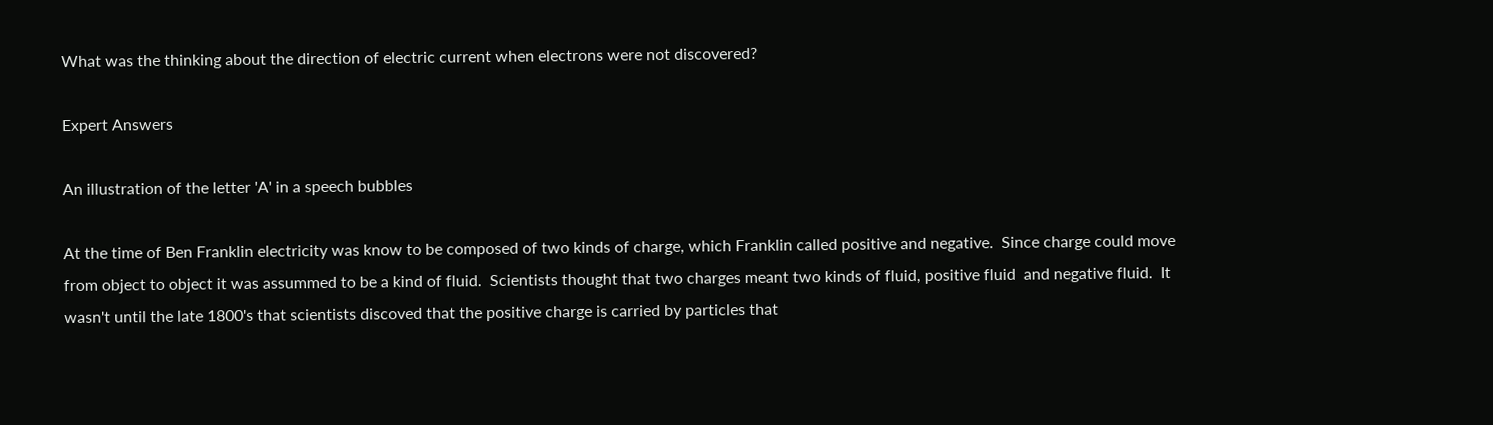What was the thinking about the direction of electric current when electrons were not discovered?

Expert Answers

An illustration of the letter 'A' in a speech bubbles

At the time of Ben Franklin electricity was know to be composed of two kinds of charge, which Franklin called positive and negative.  Since charge could move from object to object it was assummed to be a kind of fluid.  Scientists thought that two charges meant two kinds of fluid, positive fluid  and negative fluid.  It wasn't until the late 1800's that scientists discoved that the positive charge is carried by particles that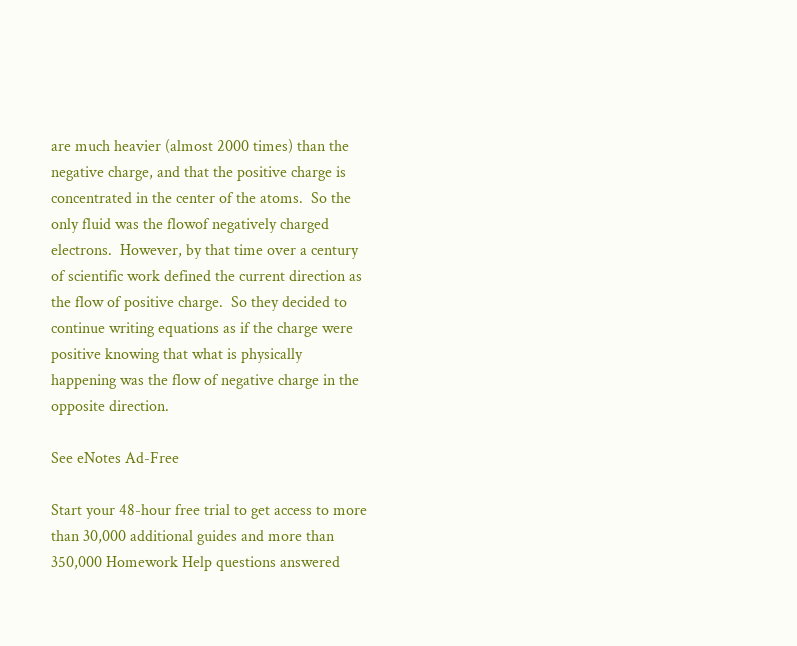are much heavier (almost 2000 times) than the negative charge, and that the positive charge is concentrated in the center of the atoms.  So the only fluid was the flowof negatively charged electrons.  However, by that time over a century of scientific work defined the current direction as the flow of positive charge.  So they decided to continue writing equations as if the charge were positive knowing that what is physically happening was the flow of negative charge in the opposite direction.

See eNotes Ad-Free

Start your 48-hour free trial to get access to more than 30,000 additional guides and more than 350,000 Homework Help questions answered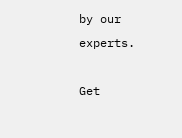by our experts.

Get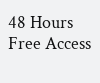48 Hours Free Access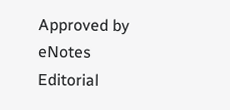Approved by eNotes Editorial